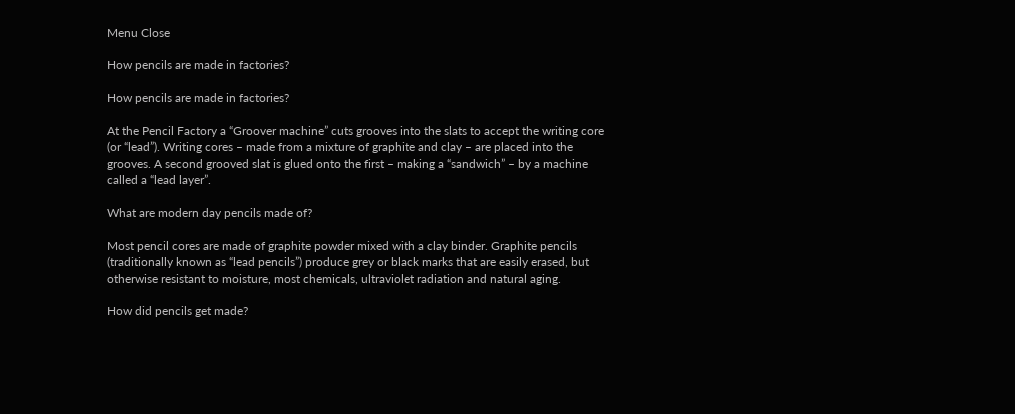Menu Close

How pencils are made in factories?

How pencils are made in factories?

At the Pencil Factory a “Groover machine” cuts grooves into the slats to accept the writing core (or “lead”). Writing cores – made from a mixture of graphite and clay – are placed into the grooves. A second grooved slat is glued onto the first – making a “sandwich” – by a machine called a “lead layer”.

What are modern day pencils made of?

Most pencil cores are made of graphite powder mixed with a clay binder. Graphite pencils (traditionally known as “lead pencils”) produce grey or black marks that are easily erased, but otherwise resistant to moisture, most chemicals, ultraviolet radiation and natural aging.

How did pencils get made?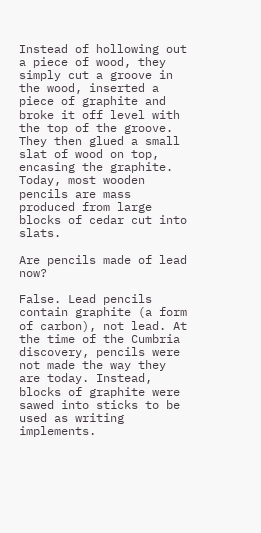Instead of hollowing out a piece of wood, they simply cut a groove in the wood, inserted a piece of graphite and broke it off level with the top of the groove. They then glued a small slat of wood on top, encasing the graphite. Today, most wooden pencils are mass produced from large blocks of cedar cut into slats.

Are pencils made of lead now?

False. Lead pencils contain graphite (a form of carbon), not lead. At the time of the Cumbria discovery, pencils were not made the way they are today. Instead, blocks of graphite were sawed into sticks to be used as writing implements.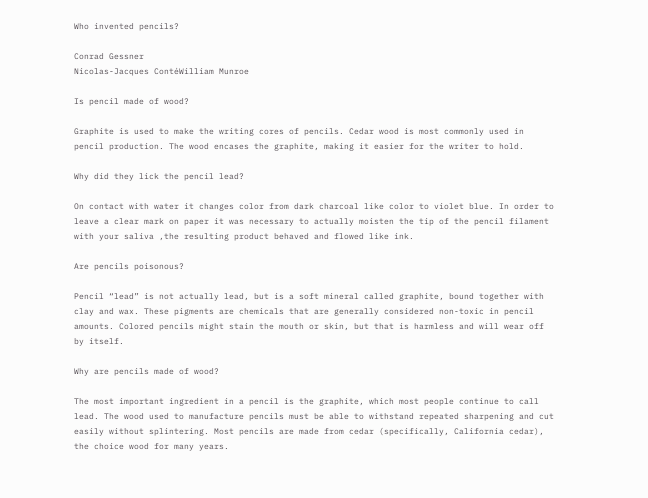Who invented pencils?

Conrad Gessner
Nicolas-Jacques ContéWilliam Munroe

Is pencil made of wood?

Graphite is used to make the writing cores of pencils. Cedar wood is most commonly used in pencil production. The wood encases the graphite, making it easier for the writer to hold.

Why did they lick the pencil lead?

On contact with water it changes color from dark charcoal like color to violet blue. In order to leave a clear mark on paper it was necessary to actually moisten the tip of the pencil filament with your saliva ,the resulting product behaved and flowed like ink.

Are pencils poisonous?

Pencil “lead” is not actually lead, but is a soft mineral called graphite, bound together with clay and wax. These pigments are chemicals that are generally considered non-toxic in pencil amounts. Colored pencils might stain the mouth or skin, but that is harmless and will wear off by itself.

Why are pencils made of wood?

The most important ingredient in a pencil is the graphite, which most people continue to call lead. The wood used to manufacture pencils must be able to withstand repeated sharpening and cut easily without splintering. Most pencils are made from cedar (specifically, California cedar), the choice wood for many years.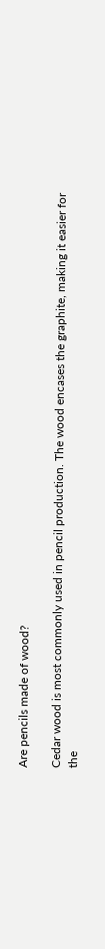Are pencils made of wood?

Cedar wood is most commonly used in pencil production. The wood encases the graphite, making it easier for the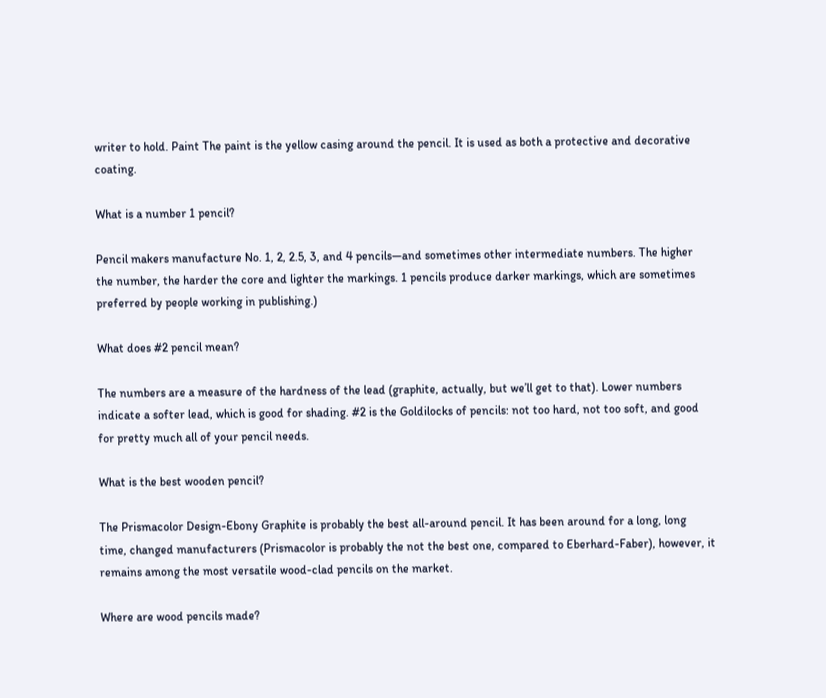writer to hold. Paint The paint is the yellow casing around the pencil. It is used as both a protective and decorative coating.

What is a number 1 pencil?

Pencil makers manufacture No. 1, 2, 2.5, 3, and 4 pencils—and sometimes other intermediate numbers. The higher the number, the harder the core and lighter the markings. 1 pencils produce darker markings, which are sometimes preferred by people working in publishing.)

What does #2 pencil mean?

The numbers are a measure of the hardness of the lead (graphite, actually, but we’ll get to that). Lower numbers indicate a softer lead, which is good for shading. #2 is the Goldilocks of pencils: not too hard, not too soft, and good for pretty much all of your pencil needs.

What is the best wooden pencil?

The Prismacolor Design-Ebony Graphite is probably the best all-around pencil. It has been around for a long, long time, changed manufacturers (Prismacolor is probably the not the best one, compared to Eberhard-Faber), however, it remains among the most versatile wood-clad pencils on the market.

Where are wood pencils made?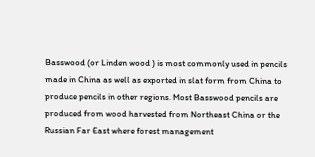Basswood (or Linden wood ) is most commonly used in pencils made in China as well as exported in slat form from China to produce pencils in other regions. Most Basswood pencils are produced from wood harvested from Northeast China or the Russian Far East where forest management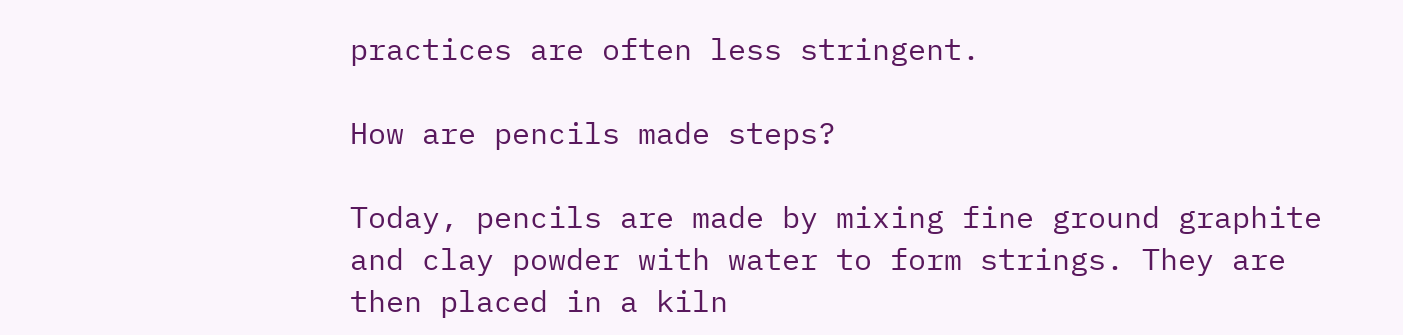practices are often less stringent.

How are pencils made steps?

Today, pencils are made by mixing fine ground graphite and clay powder with water to form strings. They are then placed in a kiln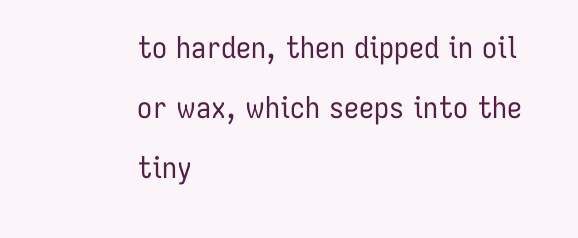to harden, then dipped in oil or wax, which seeps into the tiny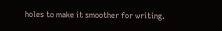holes to make it smoother for writing.